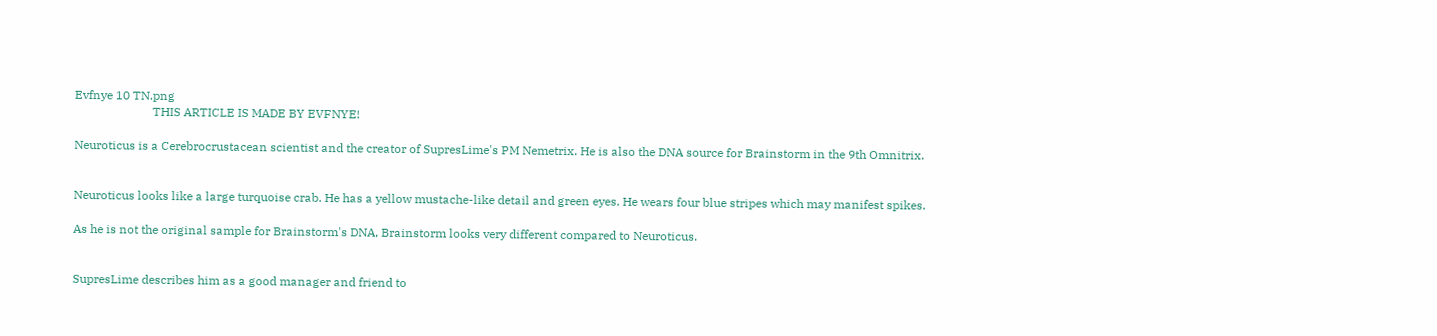Evfnye 10 TN.png
                          THIS ARTICLE IS MADE BY EVFNYE!

Neuroticus is a Cerebrocrustacean scientist and the creator of SupresLime's PM Nemetrix. He is also the DNA source for Brainstorm in the 9th Omnitrix.


Neuroticus looks like a large turquoise crab. He has a yellow mustache-like detail and green eyes. He wears four blue stripes which may manifest spikes.

As he is not the original sample for Brainstorm's DNA, Brainstorm looks very different compared to Neuroticus.


SupresLime describes him as a good manager and friend to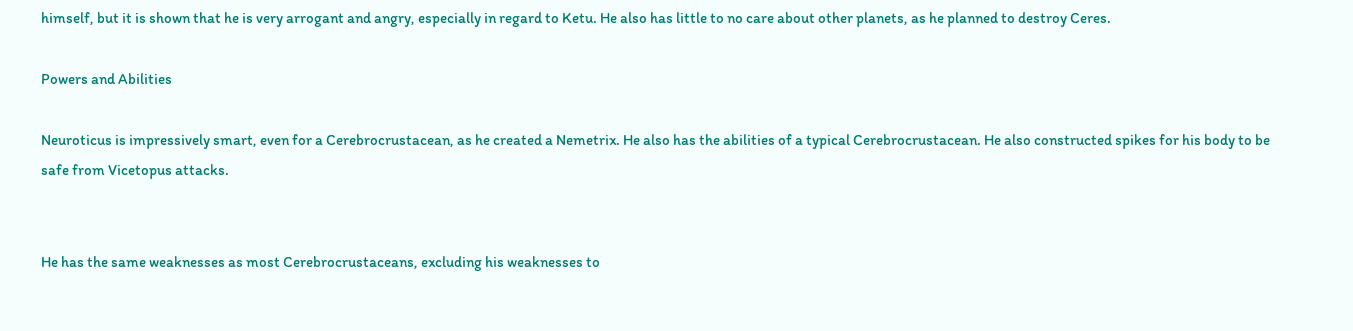himself, but it is shown that he is very arrogant and angry, especially in regard to Ketu. He also has little to no care about other planets, as he planned to destroy Ceres.

Powers and Abilities

Neuroticus is impressively smart, even for a Cerebrocrustacean, as he created a Nemetrix. He also has the abilities of a typical Cerebrocrustacean. He also constructed spikes for his body to be safe from Vicetopus attacks.


He has the same weaknesses as most Cerebrocrustaceans, excluding his weaknesses to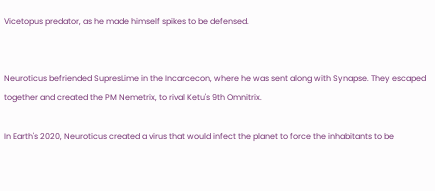Vicetopus predator, as he made himself spikes to be defensed.


Neuroticus befriended SupresLime in the Incarcecon, where he was sent along with Synapse. They escaped together and created the PM Nemetrix, to rival Ketu's 9th Omnitrix.

In Earth's 2020, Neuroticus created a virus that would infect the planet to force the inhabitants to be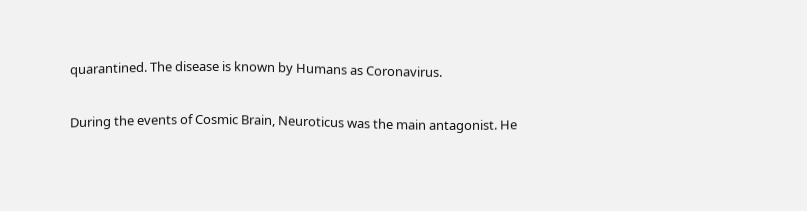quarantined. The disease is known by Humans as Coronavirus.

During the events of Cosmic Brain, Neuroticus was the main antagonist. He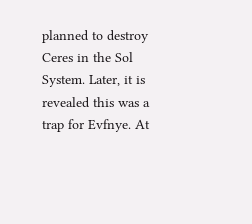planned to destroy Ceres in the Sol System. Later, it is revealed this was a trap for Evfnye. At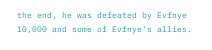the end, he was defeated by Evfnye 10,000 and some of Evfnye's allies.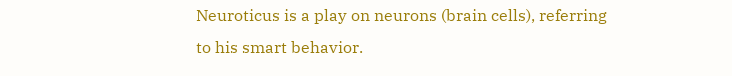Neuroticus is a play on neurons (brain cells), referring to his smart behavior.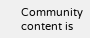Community content is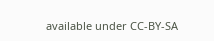available under CC-BY-SA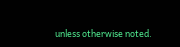unless otherwise noted.